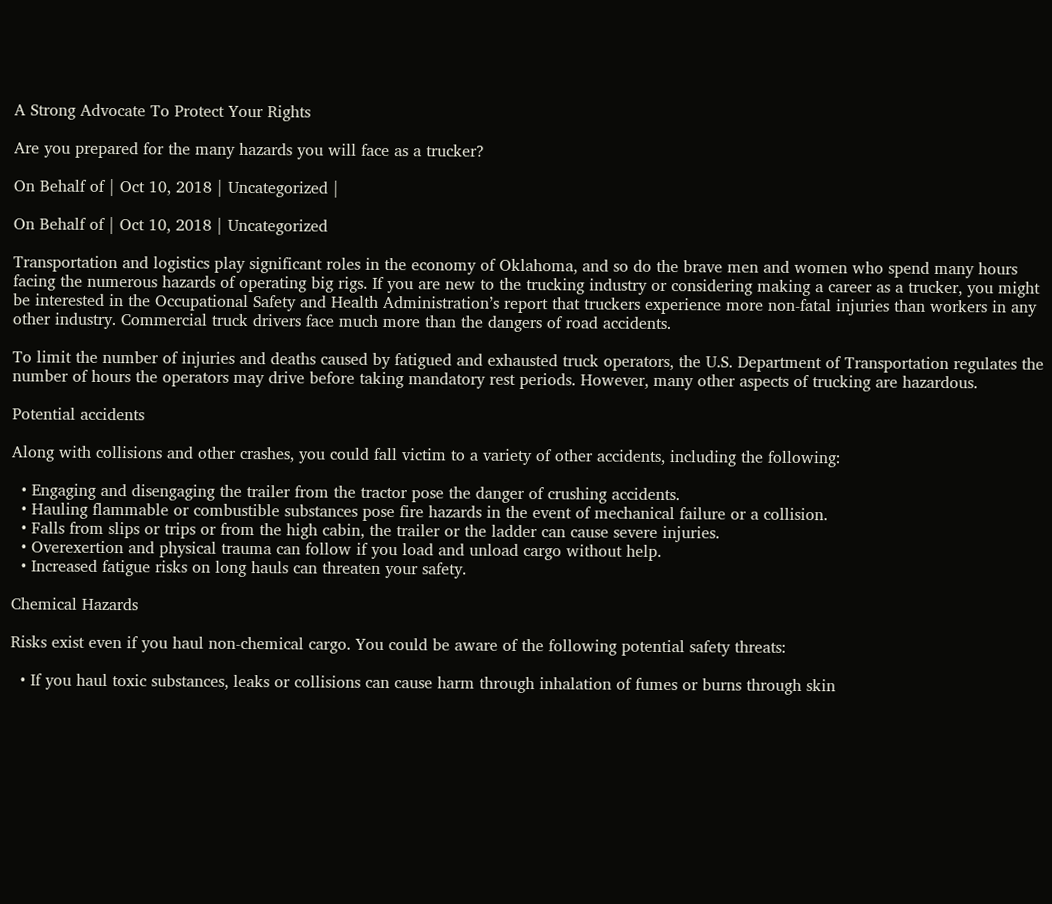A Strong Advocate To Protect Your Rights

Are you prepared for the many hazards you will face as a trucker?

On Behalf of | Oct 10, 2018 | Uncategorized |

On Behalf of | Oct 10, 2018 | Uncategorized

Transportation and logistics play significant roles in the economy of Oklahoma, and so do the brave men and women who spend many hours facing the numerous hazards of operating big rigs. If you are new to the trucking industry or considering making a career as a trucker, you might be interested in the Occupational Safety and Health Administration’s report that truckers experience more non-fatal injuries than workers in any other industry. Commercial truck drivers face much more than the dangers of road accidents.

To limit the number of injuries and deaths caused by fatigued and exhausted truck operators, the U.S. Department of Transportation regulates the number of hours the operators may drive before taking mandatory rest periods. However, many other aspects of trucking are hazardous.

Potential accidents

Along with collisions and other crashes, you could fall victim to a variety of other accidents, including the following:

  • Engaging and disengaging the trailer from the tractor pose the danger of crushing accidents.
  • Hauling flammable or combustible substances pose fire hazards in the event of mechanical failure or a collision.
  • Falls from slips or trips or from the high cabin, the trailer or the ladder can cause severe injuries.
  • Overexertion and physical trauma can follow if you load and unload cargo without help.
  • Increased fatigue risks on long hauls can threaten your safety.

Chemical Hazards

Risks exist even if you haul non-chemical cargo. You could be aware of the following potential safety threats:

  • If you haul toxic substances, leaks or collisions can cause harm through inhalation of fumes or burns through skin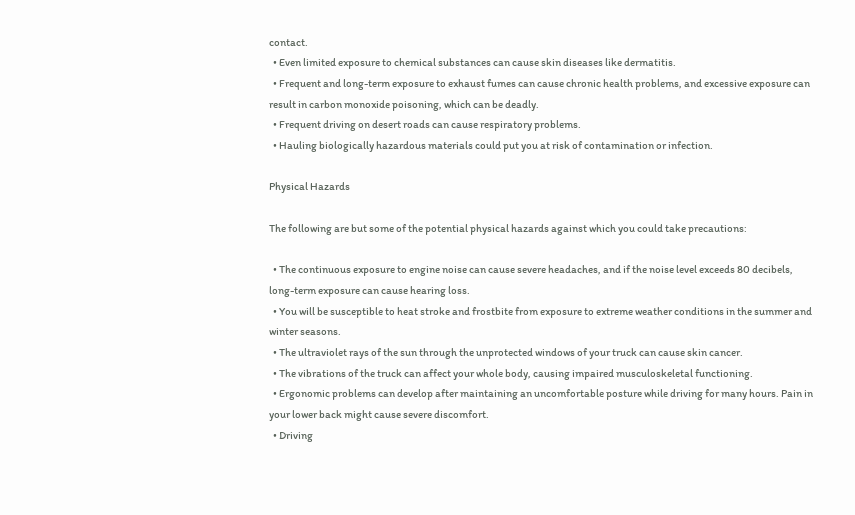contact.
  • Even limited exposure to chemical substances can cause skin diseases like dermatitis.
  • Frequent and long-term exposure to exhaust fumes can cause chronic health problems, and excessive exposure can result in carbon monoxide poisoning, which can be deadly.
  • Frequent driving on desert roads can cause respiratory problems.
  • Hauling biologically hazardous materials could put you at risk of contamination or infection.

Physical Hazards

The following are but some of the potential physical hazards against which you could take precautions:

  • The continuous exposure to engine noise can cause severe headaches, and if the noise level exceeds 80 decibels, long-term exposure can cause hearing loss.
  • You will be susceptible to heat stroke and frostbite from exposure to extreme weather conditions in the summer and winter seasons.
  • The ultraviolet rays of the sun through the unprotected windows of your truck can cause skin cancer.
  • The vibrations of the truck can affect your whole body, causing impaired musculoskeletal functioning.
  • Ergonomic problems can develop after maintaining an uncomfortable posture while driving for many hours. Pain in your lower back might cause severe discomfort.
  • Driving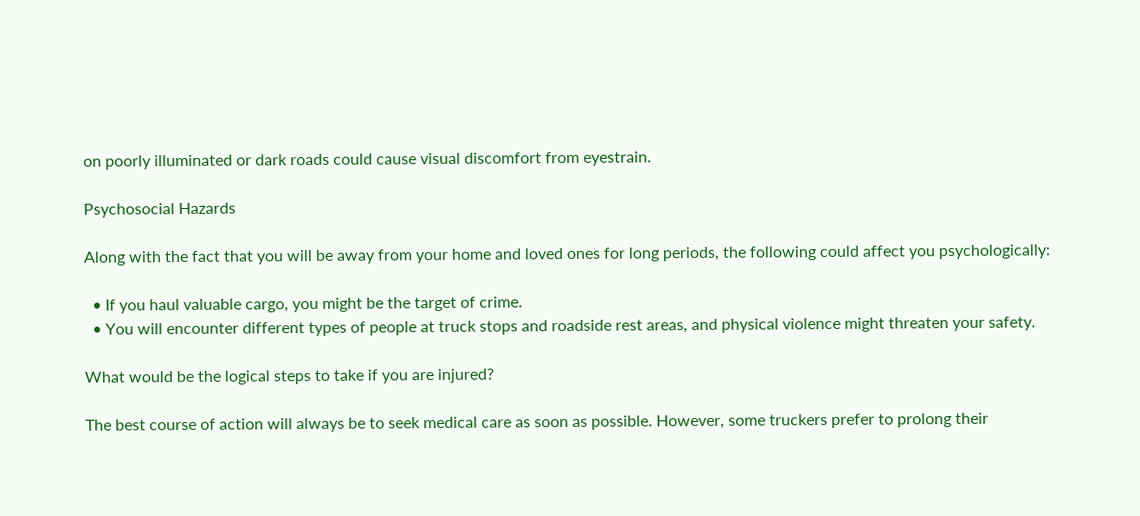on poorly illuminated or dark roads could cause visual discomfort from eyestrain.

Psychosocial Hazards

Along with the fact that you will be away from your home and loved ones for long periods, the following could affect you psychologically:

  • If you haul valuable cargo, you might be the target of crime.
  • You will encounter different types of people at truck stops and roadside rest areas, and physical violence might threaten your safety.

What would be the logical steps to take if you are injured?

The best course of action will always be to seek medical care as soon as possible. However, some truckers prefer to prolong their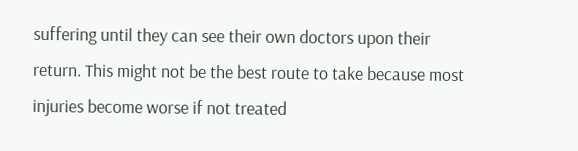suffering until they can see their own doctors upon their return. This might not be the best route to take because most injuries become worse if not treated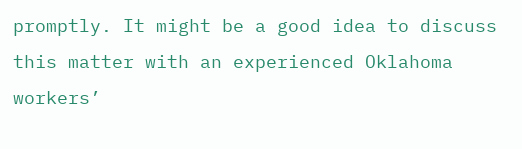promptly. It might be a good idea to discuss this matter with an experienced Oklahoma workers’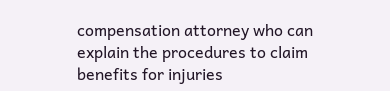compensation attorney who can explain the procedures to claim benefits for injuries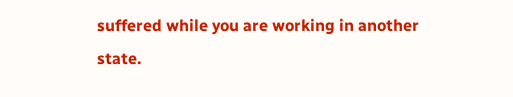suffered while you are working in another state.